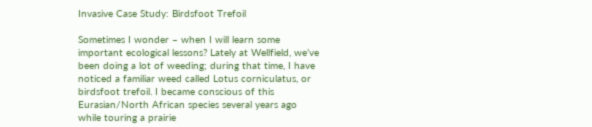Invasive Case Study: Birdsfoot Trefoil

Sometimes I wonder – when I will learn some important ecological lessons? Lately at Wellfield, we’ve been doing a lot of weeding; during that time, I have noticed a familiar weed called Lotus corniculatus, or birdsfoot trefoil. I became conscious of this Eurasian/North African species several years ago while touring a prairie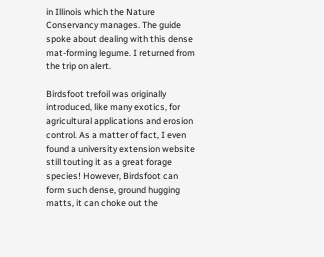in Illinois which the Nature Conservancy manages. The guide spoke about dealing with this dense mat-forming legume. I returned from the trip on alert.

Birdsfoot trefoil was originally introduced, like many exotics, for agricultural applications and erosion control. As a matter of fact, I even found a university extension website still touting it as a great forage species! However, Birdsfoot can form such dense, ground hugging matts, it can choke out the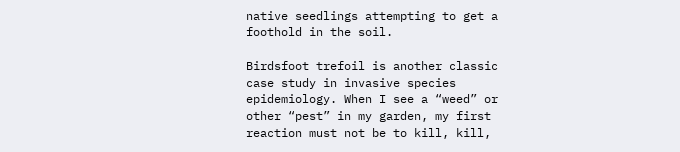native seedlings attempting to get a foothold in the soil.

Birdsfoot trefoil is another classic case study in invasive species epidemiology. When I see a “weed” or other “pest” in my garden, my first reaction must not be to kill, kill,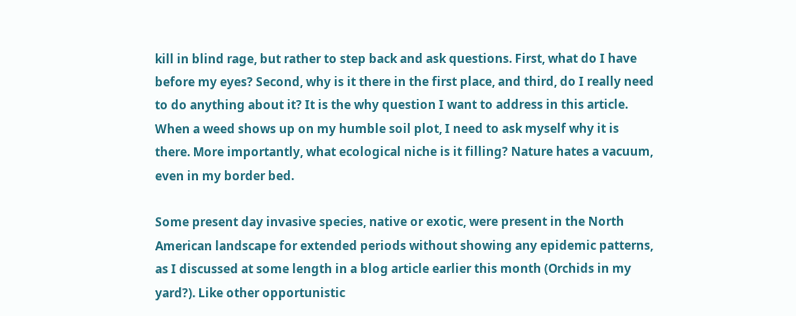kill in blind rage, but rather to step back and ask questions. First, what do I have before my eyes? Second, why is it there in the first place, and third, do I really need to do anything about it? It is the why question I want to address in this article. When a weed shows up on my humble soil plot, I need to ask myself why it is there. More importantly, what ecological niche is it filling? Nature hates a vacuum, even in my border bed.

Some present day invasive species, native or exotic, were present in the North American landscape for extended periods without showing any epidemic patterns, as I discussed at some length in a blog article earlier this month (Orchids in my yard?). Like other opportunistic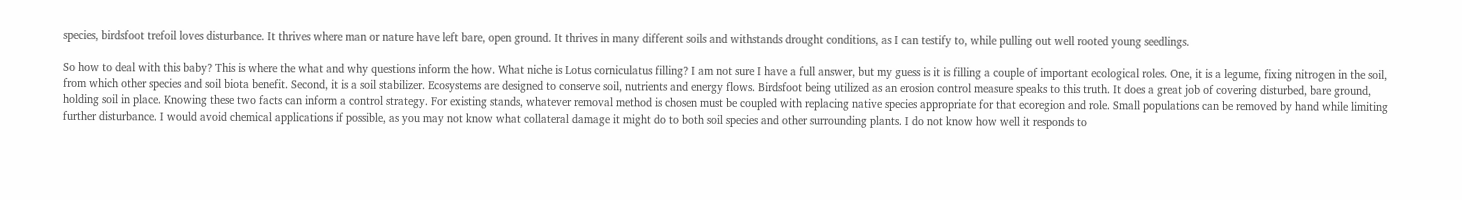species, birdsfoot trefoil loves disturbance. It thrives where man or nature have left bare, open ground. It thrives in many different soils and withstands drought conditions, as I can testify to, while pulling out well rooted young seedlings.

So how to deal with this baby? This is where the what and why questions inform the how. What niche is Lotus corniculatus filling? I am not sure I have a full answer, but my guess is it is filling a couple of important ecological roles. One, it is a legume, fixing nitrogen in the soil, from which other species and soil biota benefit. Second, it is a soil stabilizer. Ecosystems are designed to conserve soil, nutrients and energy flows. Birdsfoot being utilized as an erosion control measure speaks to this truth. It does a great job of covering disturbed, bare ground, holding soil in place. Knowing these two facts can inform a control strategy. For existing stands, whatever removal method is chosen must be coupled with replacing native species appropriate for that ecoregion and role. Small populations can be removed by hand while limiting further disturbance. I would avoid chemical applications if possible, as you may not know what collateral damage it might do to both soil species and other surrounding plants. I do not know how well it responds to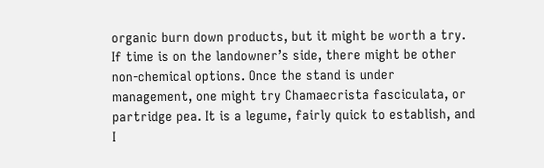organic burn down products, but it might be worth a try. If time is on the landowner’s side, there might be other non-chemical options. Once the stand is under management, one might try Chamaecrista fasciculata, or partridge pea. It is a legume, fairly quick to establish, and I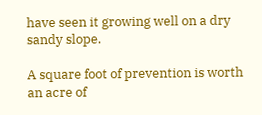have seen it growing well on a dry sandy slope.

A square foot of prevention is worth an acre of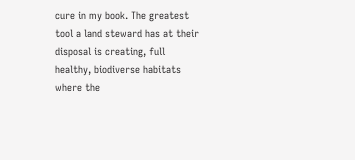cure in my book. The greatest tool a land steward has at their disposal is creating, full healthy, biodiverse habitats where the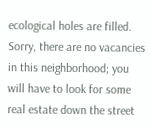ecological holes are filled. Sorry, there are no vacancies in this neighborhood; you will have to look for some real estate down the street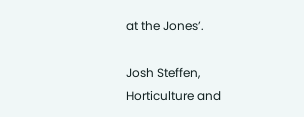at the Jones’.

Josh Steffen, Horticulture and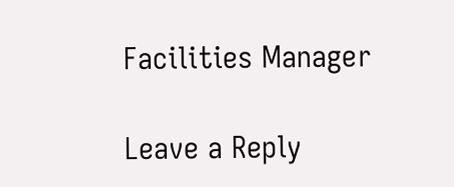Facilities Manager

Leave a Reply